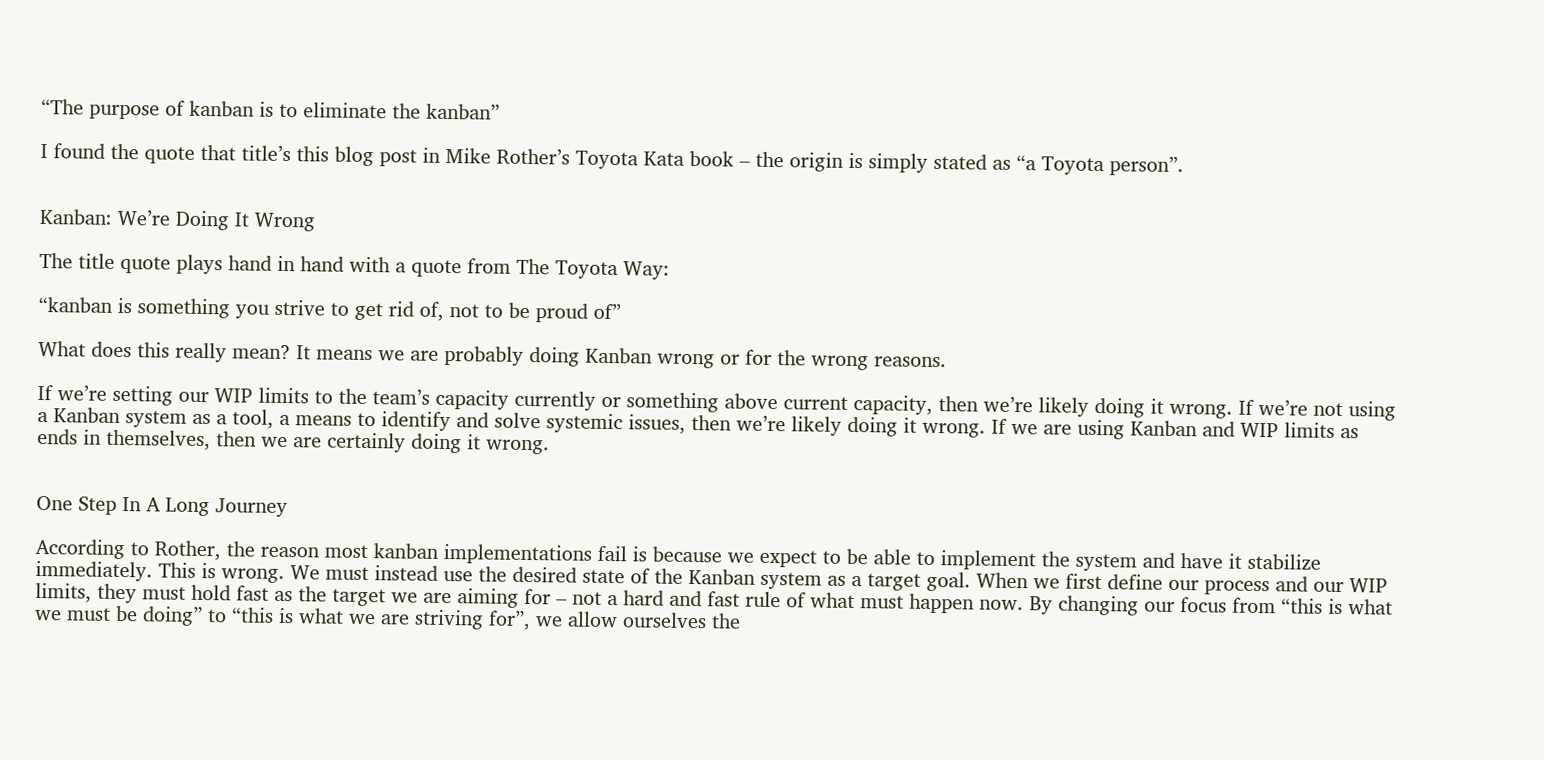“The purpose of kanban is to eliminate the kanban”

I found the quote that title’s this blog post in Mike Rother’s Toyota Kata book – the origin is simply stated as “a Toyota person”.


Kanban: We’re Doing It Wrong

The title quote plays hand in hand with a quote from The Toyota Way:

“kanban is something you strive to get rid of, not to be proud of”

What does this really mean? It means we are probably doing Kanban wrong or for the wrong reasons.

If we’re setting our WIP limits to the team’s capacity currently or something above current capacity, then we’re likely doing it wrong. If we’re not using a Kanban system as a tool, a means to identify and solve systemic issues, then we’re likely doing it wrong. If we are using Kanban and WIP limits as ends in themselves, then we are certainly doing it wrong.


One Step In A Long Journey

According to Rother, the reason most kanban implementations fail is because we expect to be able to implement the system and have it stabilize immediately. This is wrong. We must instead use the desired state of the Kanban system as a target goal. When we first define our process and our WIP limits, they must hold fast as the target we are aiming for – not a hard and fast rule of what must happen now. By changing our focus from “this is what we must be doing” to “this is what we are striving for”, we allow ourselves the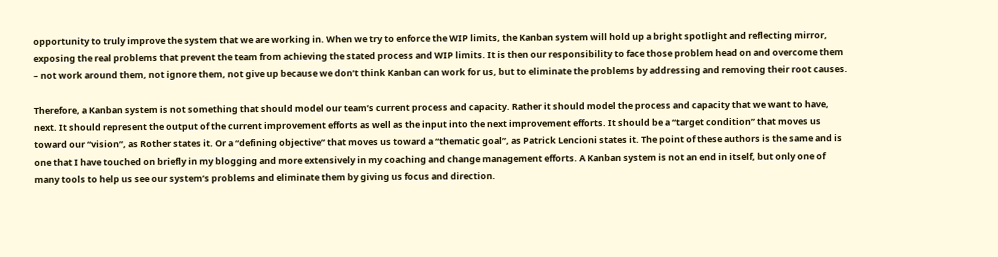opportunity to truly improve the system that we are working in. When we try to enforce the WIP limits, the Kanban system will hold up a bright spotlight and reflecting mirror, exposing the real problems that prevent the team from achieving the stated process and WIP limits. It is then our responsibility to face those problem head on and overcome them – not work around them, not ignore them, not give up because we don’t think Kanban can work for us, but to eliminate the problems by addressing and removing their root causes.

Therefore, a Kanban system is not something that should model our team’s current process and capacity. Rather it should model the process and capacity that we want to have, next. It should represent the output of the current improvement efforts as well as the input into the next improvement efforts. It should be a “target condition” that moves us toward our “vision”, as Rother states it. Or a “defining objective” that moves us toward a “thematic goal”, as Patrick Lencioni states it. The point of these authors is the same and is one that I have touched on briefly in my blogging and more extensively in my coaching and change management efforts. A Kanban system is not an end in itself, but only one of many tools to help us see our system’s problems and eliminate them by giving us focus and direction.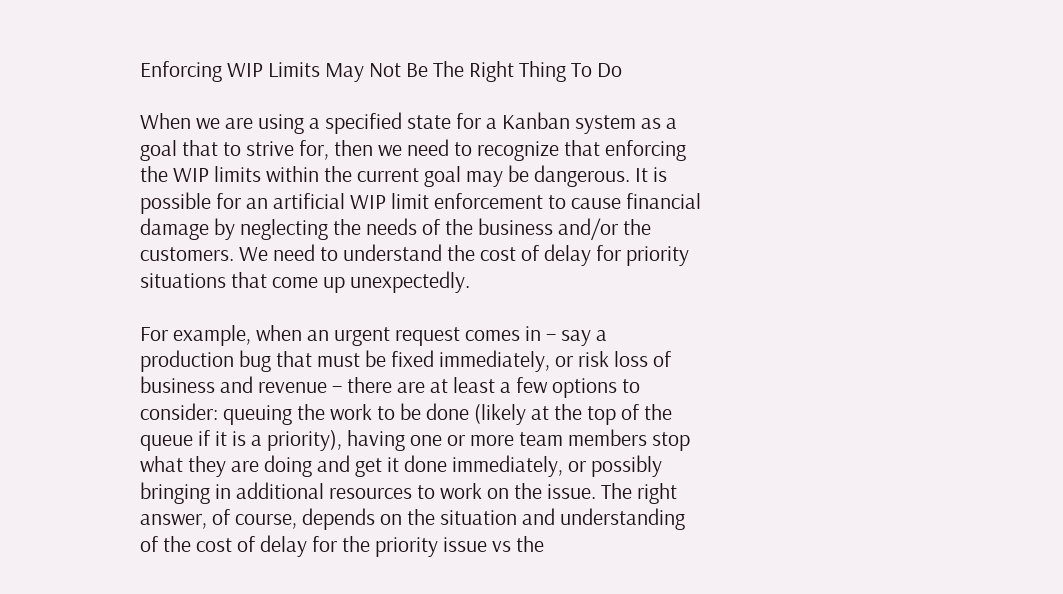Enforcing WIP Limits May Not Be The Right Thing To Do

When we are using a specified state for a Kanban system as a goal that to strive for, then we need to recognize that enforcing the WIP limits within the current goal may be dangerous. It is possible for an artificial WIP limit enforcement to cause financial damage by neglecting the needs of the business and/or the customers. We need to understand the cost of delay for priority situations that come up unexpectedly.

For example, when an urgent request comes in – say a production bug that must be fixed immediately, or risk loss of business and revenue – there are at least a few options to consider: queuing the work to be done (likely at the top of the queue if it is a priority), having one or more team members stop what they are doing and get it done immediately, or possibly bringing in additional resources to work on the issue. The right answer, of course, depends on the situation and understanding of the cost of delay for the priority issue vs the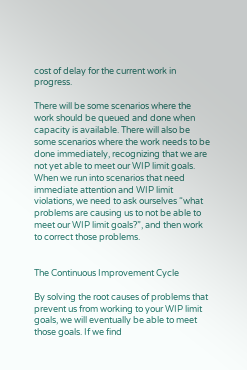cost of delay for the current work in progress.

There will be some scenarios where the work should be queued and done when capacity is available. There will also be some scenarios where the work needs to be done immediately, recognizing that we are not yet able to meet our WIP limit goals. When we run into scenarios that need immediate attention and WIP limit violations, we need to ask ourselves “what problems are causing us to not be able to meet our WIP limit goals?”, and then work to correct those problems.


The Continuous Improvement Cycle

By solving the root causes of problems that prevent us from working to your WIP limit goals, we will eventually be able to meet those goals. If we find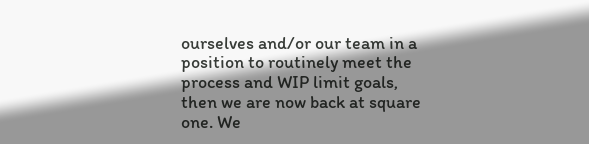ourselves and/or our team in a position to routinely meet the process and WIP limit goals, then we are now back at square one. We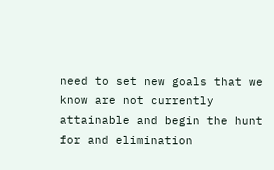need to set new goals that we know are not currently attainable and begin the hunt for and elimination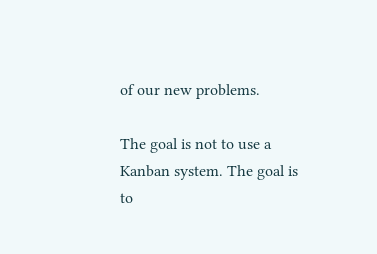of our new problems.

The goal is not to use a Kanban system. The goal is to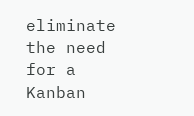eliminate the need for a Kanban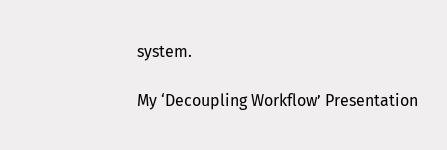system.

My ‘Decoupling Workflow’ Presentation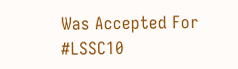Was Accepted For #LSSC10